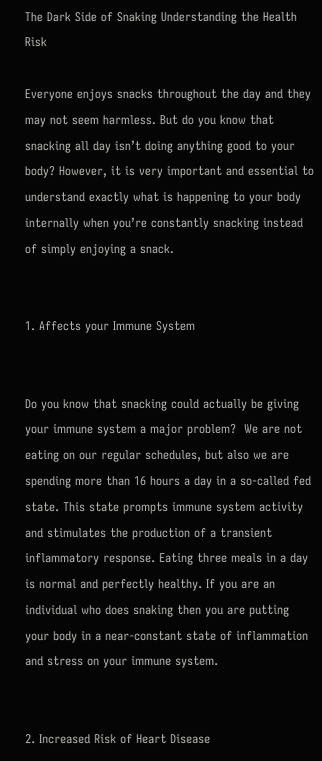The Dark Side of Snaking Understanding the Health Risk

Everyone enjoys snacks throughout the day and they may not seem harmless. But do you know that snacking all day isn’t doing anything good to your body? However, it is very important and essential to understand exactly what is happening to your body internally when you’re constantly snacking instead of simply enjoying a snack.


1. Affects your Immune System


Do you know that snacking could actually be giving your immune system a major problem?  We are not eating on our regular schedules, but also we are spending more than 16 hours a day in a so-called fed state. This state prompts immune system activity and stimulates the production of a transient inflammatory response. Eating three meals in a day is normal and perfectly healthy. If you are an individual who does snaking then you are putting your body in a near-constant state of inflammation and stress on your immune system.


2. Increased Risk of Heart Disease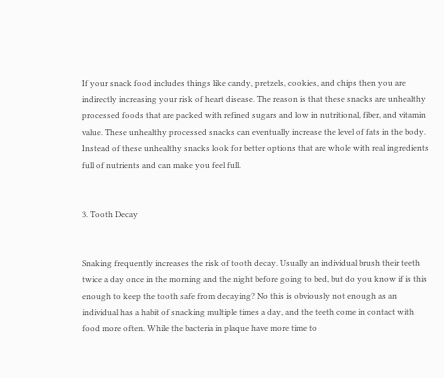If your snack food includes things like candy, pretzels, cookies, and chips then you are indirectly increasing your risk of heart disease. The reason is that these snacks are unhealthy processed foods that are packed with refined sugars and low in nutritional, fiber, and vitamin value. These unhealthy processed snacks can eventually increase the level of fats in the body. Instead of these unhealthy snacks look for better options that are whole with real ingredients full of nutrients and can make you feel full.


3. Tooth Decay


Snaking frequently increases the risk of tooth decay. Usually an individual brush their teeth twice a day once in the morning and the night before going to bed, but do you know if is this enough to keep the tooth safe from decaying? No this is obviously not enough as an individual has a habit of snacking multiple times a day, and the teeth come in contact with food more often. While the bacteria in plaque have more time to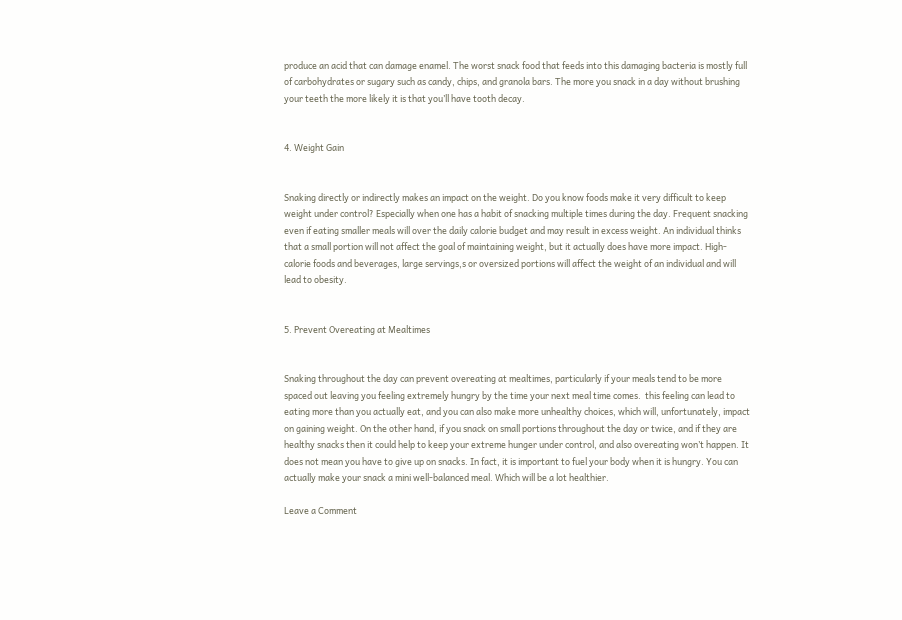produce an acid that can damage enamel. The worst snack food that feeds into this damaging bacteria is mostly full of carbohydrates or sugary such as candy, chips, and granola bars. The more you snack in a day without brushing your teeth the more likely it is that you’ll have tooth decay.


4. Weight Gain


Snaking directly or indirectly makes an impact on the weight. Do you know foods make it very difficult to keep weight under control? Especially when one has a habit of snacking multiple times during the day. Frequent snacking even if eating smaller meals will over the daily calorie budget and may result in excess weight. An individual thinks that a small portion will not affect the goal of maintaining weight, but it actually does have more impact. High-calorie foods and beverages, large servings,s or oversized portions will affect the weight of an individual and will lead to obesity.


5. Prevent Overeating at Mealtimes


Snaking throughout the day can prevent overeating at mealtimes, particularly if your meals tend to be more spaced out leaving you feeling extremely hungry by the time your next meal time comes.  this feeling can lead to eating more than you actually eat, and you can also make more unhealthy choices, which will, unfortunately, impact on gaining weight. On the other hand, if you snack on small portions throughout the day or twice, and if they are healthy snacks then it could help to keep your extreme hunger under control, and also overeating won’t happen. It does not mean you have to give up on snacks. In fact, it is important to fuel your body when it is hungry. You can actually make your snack a mini well-balanced meal. Which will be a lot healthier.

Leave a Comment